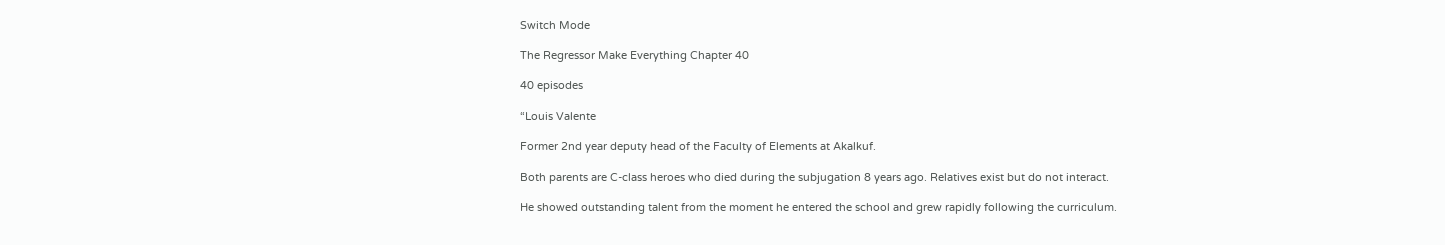Switch Mode

The Regressor Make Everything Chapter 40

40 episodes

“Louis Valente

Former 2nd year deputy head of the Faculty of Elements at Akalkuf.

Both parents are C-class heroes who died during the subjugation 8 years ago. Relatives exist but do not interact.

He showed outstanding talent from the moment he entered the school and grew rapidly following the curriculum.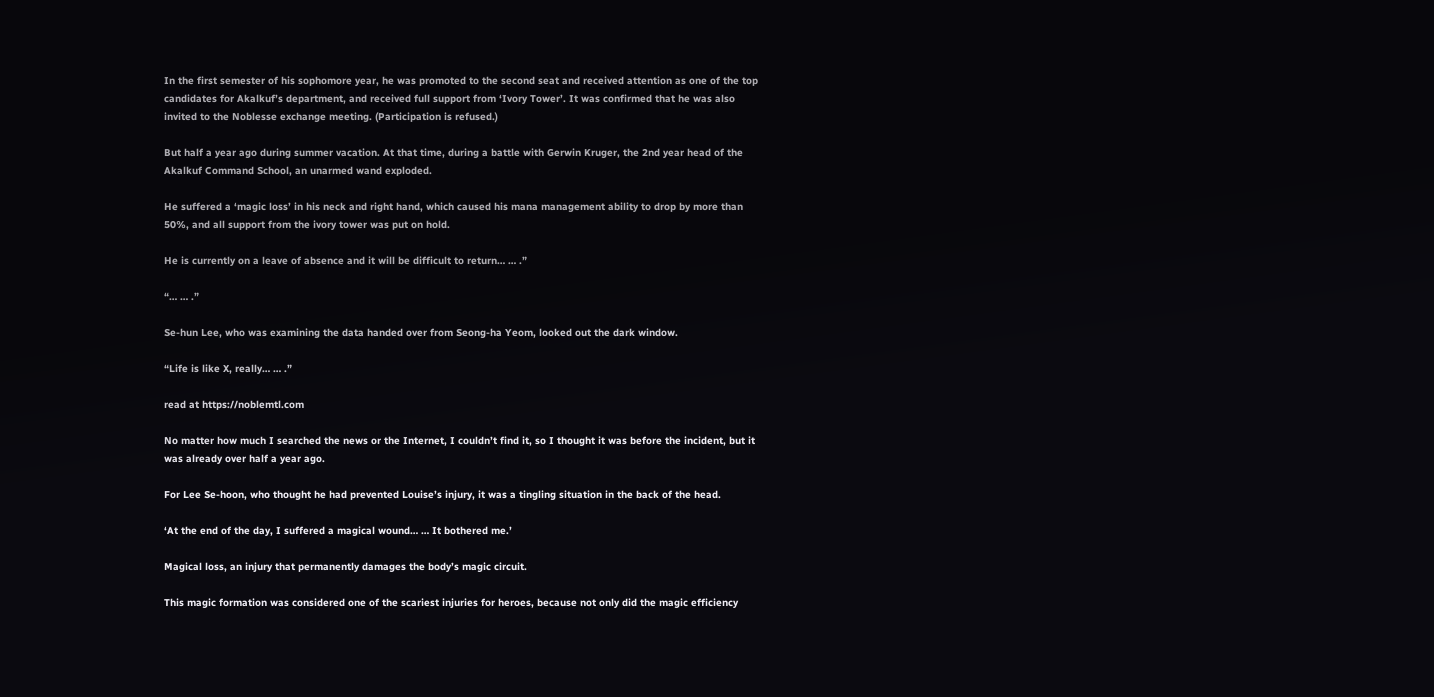In the first semester of his sophomore year, he was promoted to the second seat and received attention as one of the top candidates for Akalkuf’s department, and received full support from ‘Ivory Tower’. It was confirmed that he was also invited to the Noblesse exchange meeting. (Participation is refused.)

But half a year ago during summer vacation. At that time, during a battle with Gerwin Kruger, the 2nd year head of the Akalkuf Command School, an unarmed wand exploded.

He suffered a ‘magic loss’ in his neck and right hand, which caused his mana management ability to drop by more than 50%, and all support from the ivory tower was put on hold.

He is currently on a leave of absence and it will be difficult to return… … .”

“… … .”

Se-hun Lee, who was examining the data handed over from Seong-ha Yeom, looked out the dark window.

“Life is like X, really… … .”

read at https://noblemtl.com

No matter how much I searched the news or the Internet, I couldn’t find it, so I thought it was before the incident, but it was already over half a year ago.

For Lee Se-hoon, who thought he had prevented Louise’s injury, it was a tingling situation in the back of the head.

‘At the end of the day, I suffered a magical wound… … It bothered me.’

Magical loss, an injury that permanently damages the body’s magic circuit.

This magic formation was considered one of the scariest injuries for heroes, because not only did the magic efficiency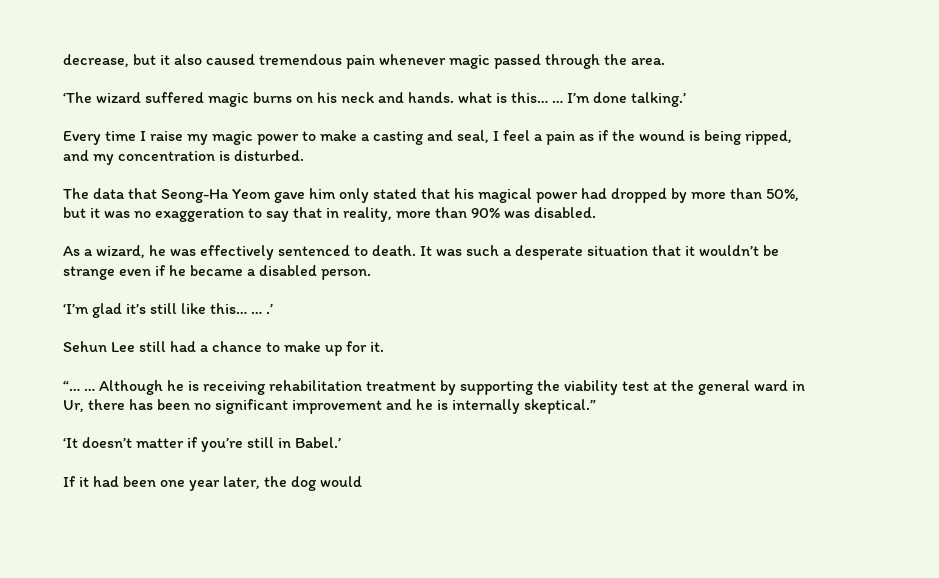decrease, but it also caused tremendous pain whenever magic passed through the area.

‘The wizard suffered magic burns on his neck and hands. what is this… … I’m done talking.’

Every time I raise my magic power to make a casting and seal, I feel a pain as if the wound is being ripped, and my concentration is disturbed.

The data that Seong-Ha Yeom gave him only stated that his magical power had dropped by more than 50%, but it was no exaggeration to say that in reality, more than 90% was disabled.

As a wizard, he was effectively sentenced to death. It was such a desperate situation that it wouldn’t be strange even if he became a disabled person.

‘I’m glad it’s still like this… … .’

Sehun Lee still had a chance to make up for it.

“… … Although he is receiving rehabilitation treatment by supporting the viability test at the general ward in Ur, there has been no significant improvement and he is internally skeptical.”

‘It doesn’t matter if you’re still in Babel.’

If it had been one year later, the dog would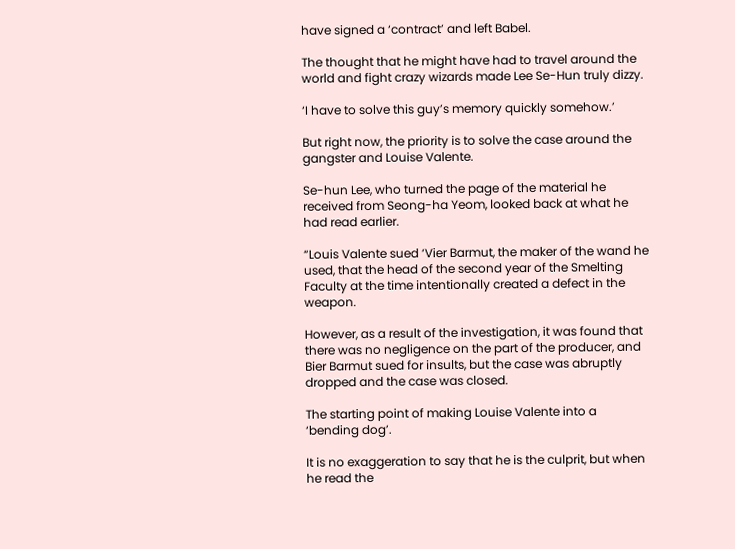have signed a ‘contract’ and left Babel.

The thought that he might have had to travel around the world and fight crazy wizards made Lee Se-Hun truly dizzy.

‘I have to solve this guy’s memory quickly somehow.’

But right now, the priority is to solve the case around the gangster and Louise Valente.

Se-hun Lee, who turned the page of the material he received from Seong-ha Yeom, looked back at what he had read earlier.

“Louis Valente sued ‘Vier Barmut, the maker of the wand he used, that the head of the second year of the Smelting Faculty at the time intentionally created a defect in the weapon.

However, as a result of the investigation, it was found that there was no negligence on the part of the producer, and Bier Barmut sued for insults, but the case was abruptly dropped and the case was closed.

The starting point of making Louise Valente into a ‘bending dog’.

It is no exaggeration to say that he is the culprit, but when he read the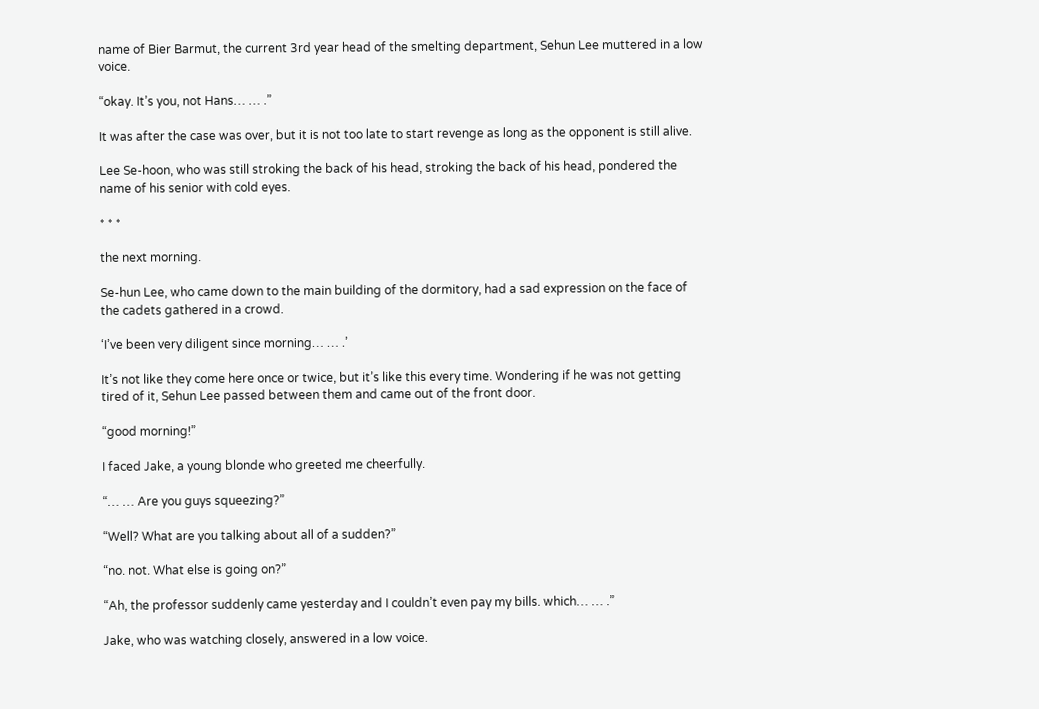name of Bier Barmut, the current 3rd year head of the smelting department, Sehun Lee muttered in a low voice.

“okay. It’s you, not Hans… … .”

It was after the case was over, but it is not too late to start revenge as long as the opponent is still alive.

Lee Se-hoon, who was still stroking the back of his head, stroking the back of his head, pondered the name of his senior with cold eyes.

* * *

the next morning.

Se-hun Lee, who came down to the main building of the dormitory, had a sad expression on the face of the cadets gathered in a crowd.

‘I’ve been very diligent since morning… … .’

It’s not like they come here once or twice, but it’s like this every time. Wondering if he was not getting tired of it, Sehun Lee passed between them and came out of the front door.

“good morning!”

I faced Jake, a young blonde who greeted me cheerfully.

“… … Are you guys squeezing?”

“Well? What are you talking about all of a sudden?”

“no. not. What else is going on?”

“Ah, the professor suddenly came yesterday and I couldn’t even pay my bills. which… … .”

Jake, who was watching closely, answered in a low voice.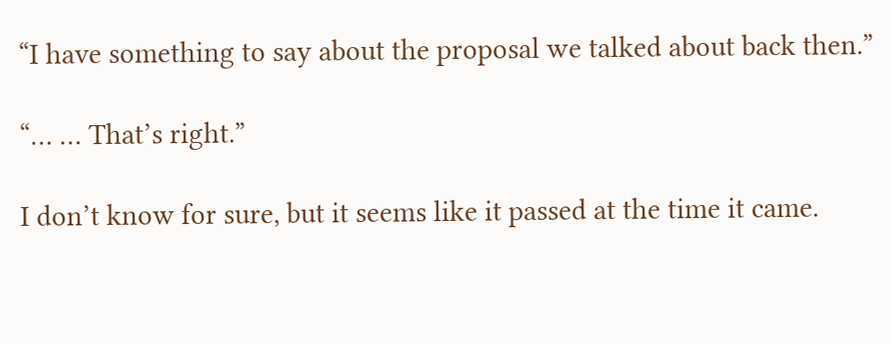“I have something to say about the proposal we talked about back then.”

“… … That’s right.”

I don’t know for sure, but it seems like it passed at the time it came.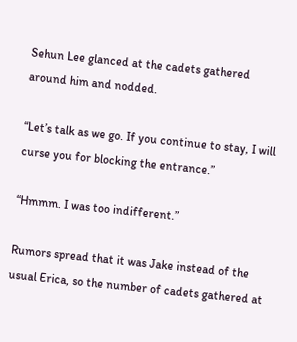Sehun Lee glanced at the cadets gathered around him and nodded.

“Let’s talk as we go. If you continue to stay, I will curse you for blocking the entrance.”

“Hmmm. I was too indifferent.”

Rumors spread that it was Jake instead of the usual Erica, so the number of cadets gathered at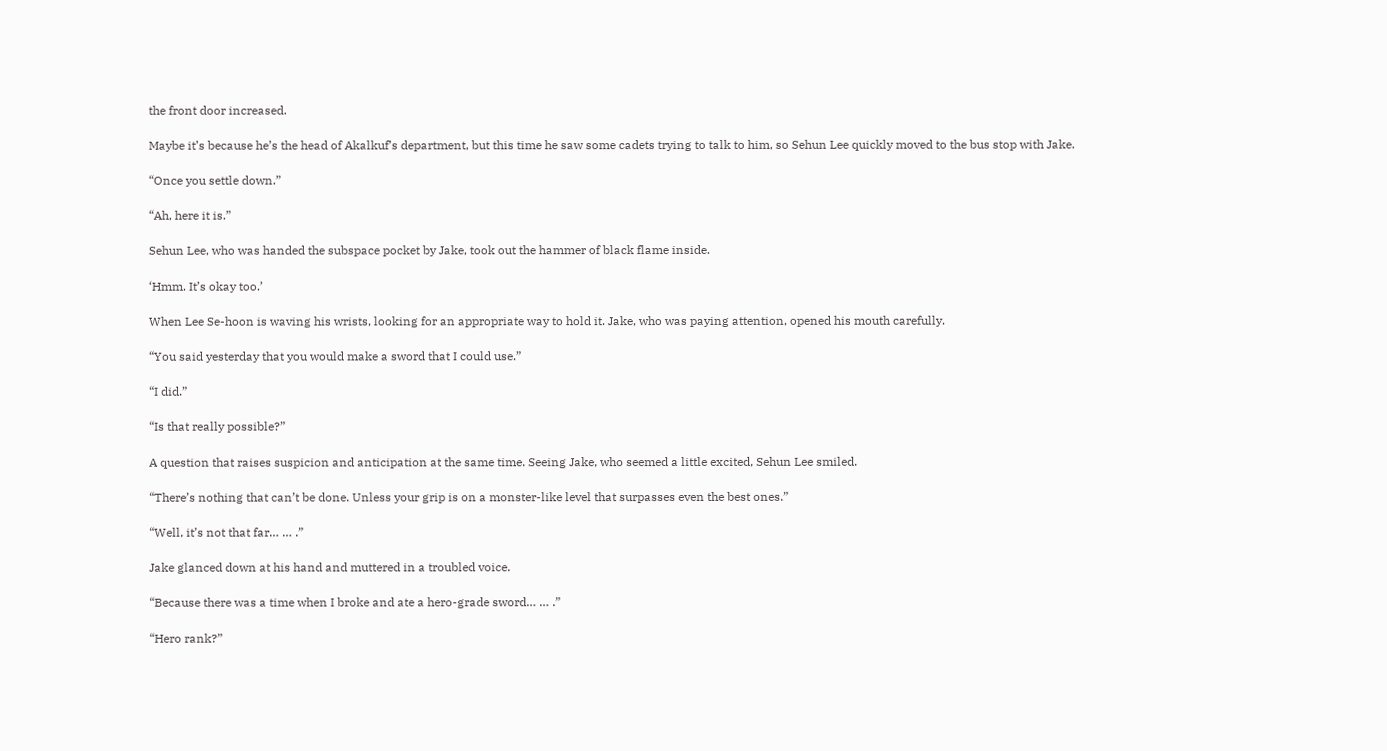the front door increased.

Maybe it’s because he’s the head of Akalkuf’s department, but this time he saw some cadets trying to talk to him, so Sehun Lee quickly moved to the bus stop with Jake.

“Once you settle down.”

“Ah, here it is.”

Sehun Lee, who was handed the subspace pocket by Jake, took out the hammer of black flame inside.

‘Hmm. It’s okay too.’

When Lee Se-hoon is waving his wrists, looking for an appropriate way to hold it. Jake, who was paying attention, opened his mouth carefully.

“You said yesterday that you would make a sword that I could use.”

“I did.”

“Is that really possible?”

A question that raises suspicion and anticipation at the same time. Seeing Jake, who seemed a little excited, Sehun Lee smiled.

“There’s nothing that can’t be done. Unless your grip is on a monster-like level that surpasses even the best ones.”

“Well, it’s not that far… … .”

Jake glanced down at his hand and muttered in a troubled voice.

“Because there was a time when I broke and ate a hero-grade sword… … .”

“Hero rank?”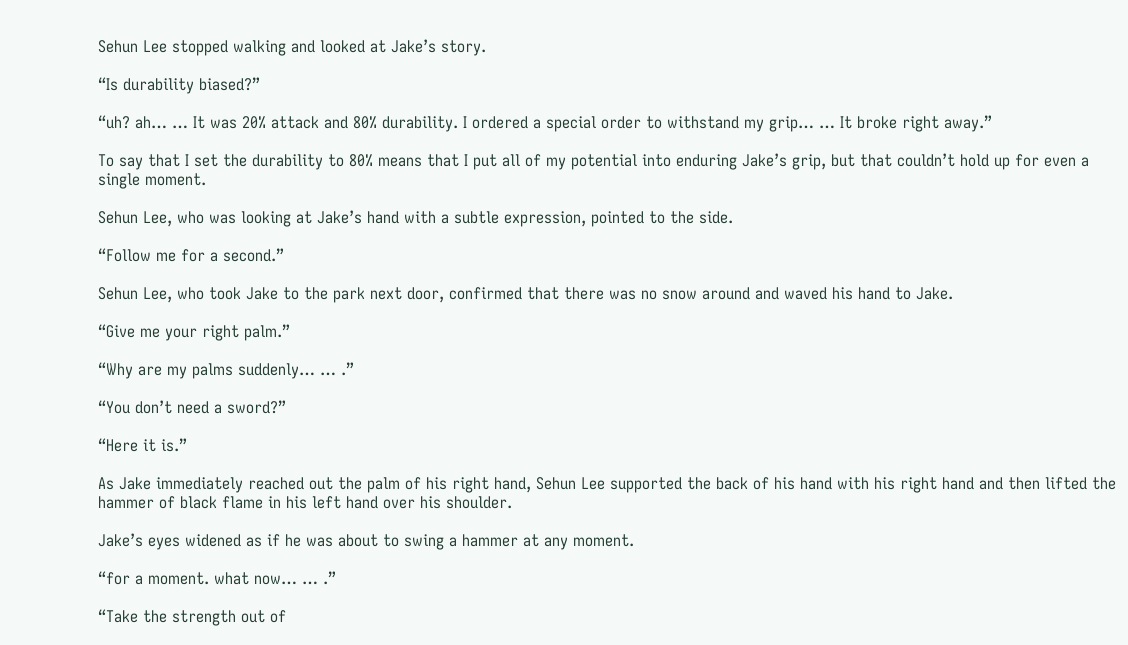Sehun Lee stopped walking and looked at Jake’s story.

“Is durability biased?”

“uh? ah… … It was 20% attack and 80% durability. I ordered a special order to withstand my grip… … It broke right away.”

To say that I set the durability to 80% means that I put all of my potential into enduring Jake’s grip, but that couldn’t hold up for even a single moment.

Sehun Lee, who was looking at Jake’s hand with a subtle expression, pointed to the side.

“Follow me for a second.”

Sehun Lee, who took Jake to the park next door, confirmed that there was no snow around and waved his hand to Jake.

“Give me your right palm.”

“Why are my palms suddenly… … .”

“You don’t need a sword?”

“Here it is.”

As Jake immediately reached out the palm of his right hand, Sehun Lee supported the back of his hand with his right hand and then lifted the hammer of black flame in his left hand over his shoulder.

Jake’s eyes widened as if he was about to swing a hammer at any moment.

“for a moment. what now… … .”

“Take the strength out of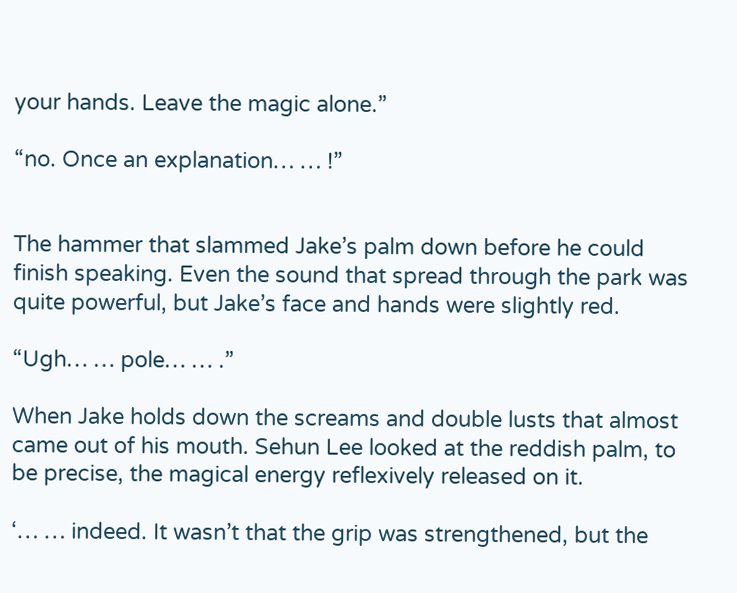your hands. Leave the magic alone.”

“no. Once an explanation… … !”


The hammer that slammed Jake’s palm down before he could finish speaking. Even the sound that spread through the park was quite powerful, but Jake’s face and hands were slightly red.

“Ugh… … pole… … .”

When Jake holds down the screams and double lusts that almost came out of his mouth. Sehun Lee looked at the reddish palm, to be precise, the magical energy reflexively released on it.

‘… … indeed. It wasn’t that the grip was strengthened, but the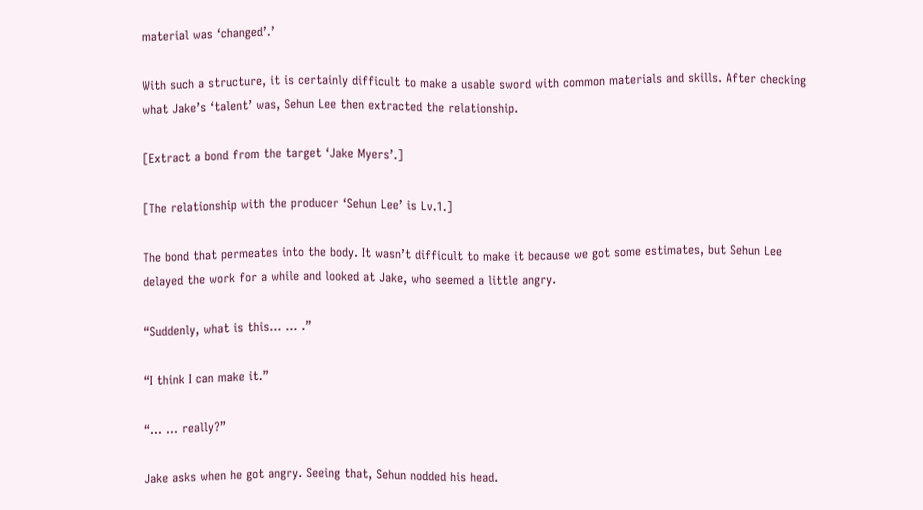material was ‘changed’.’

With such a structure, it is certainly difficult to make a usable sword with common materials and skills. After checking what Jake’s ‘talent’ was, Sehun Lee then extracted the relationship.

[Extract a bond from the target ‘Jake Myers’.]

[The relationship with the producer ‘Sehun Lee’ is Lv.1.]

The bond that permeates into the body. It wasn’t difficult to make it because we got some estimates, but Sehun Lee delayed the work for a while and looked at Jake, who seemed a little angry.

“Suddenly, what is this… … .”

“I think I can make it.”

“… … really?”

Jake asks when he got angry. Seeing that, Sehun nodded his head.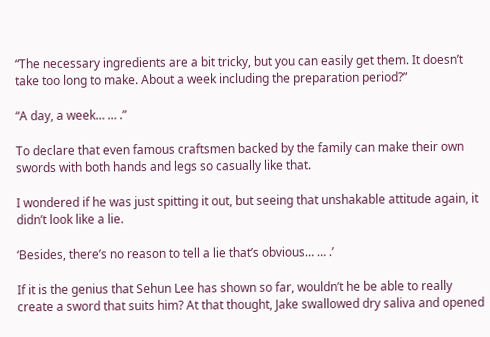“The necessary ingredients are a bit tricky, but you can easily get them. It doesn’t take too long to make. About a week including the preparation period?”

“A day, a week… … .”

To declare that even famous craftsmen backed by the family can make their own swords with both hands and legs so casually like that.

I wondered if he was just spitting it out, but seeing that unshakable attitude again, it didn’t look like a lie.

‘Besides, there’s no reason to tell a lie that’s obvious… … .’

If it is the genius that Sehun Lee has shown so far, wouldn’t he be able to really create a sword that suits him? At that thought, Jake swallowed dry saliva and opened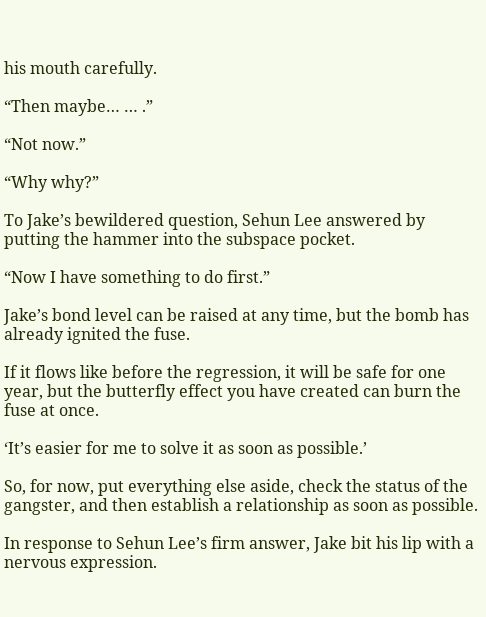his mouth carefully.

“Then maybe… … .”

“Not now.”

“Why why?”

To Jake’s bewildered question, Sehun Lee answered by putting the hammer into the subspace pocket.

“Now I have something to do first.”

Jake’s bond level can be raised at any time, but the bomb has already ignited the fuse.

If it flows like before the regression, it will be safe for one year, but the butterfly effect you have created can burn the fuse at once.

‘It’s easier for me to solve it as soon as possible.’

So, for now, put everything else aside, check the status of the gangster, and then establish a relationship as soon as possible.

In response to Sehun Lee’s firm answer, Jake bit his lip with a nervous expression.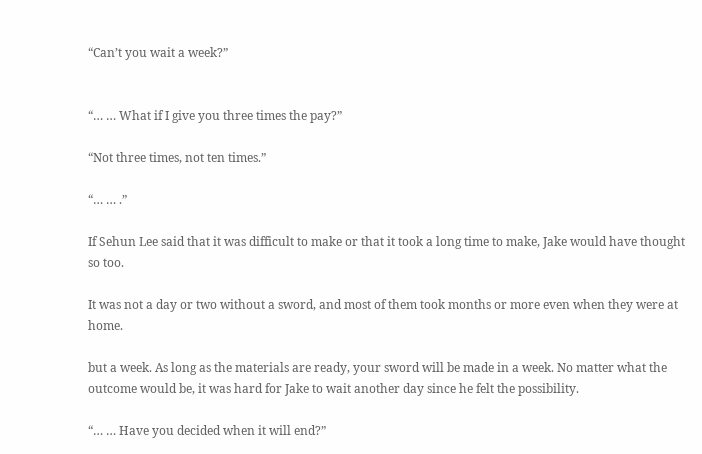“Can’t you wait a week?”


“… … What if I give you three times the pay?”

“Not three times, not ten times.”

“… … .”

If Sehun Lee said that it was difficult to make or that it took a long time to make, Jake would have thought so too.

It was not a day or two without a sword, and most of them took months or more even when they were at home.

but a week. As long as the materials are ready, your sword will be made in a week. No matter what the outcome would be, it was hard for Jake to wait another day since he felt the possibility.

“… … Have you decided when it will end?”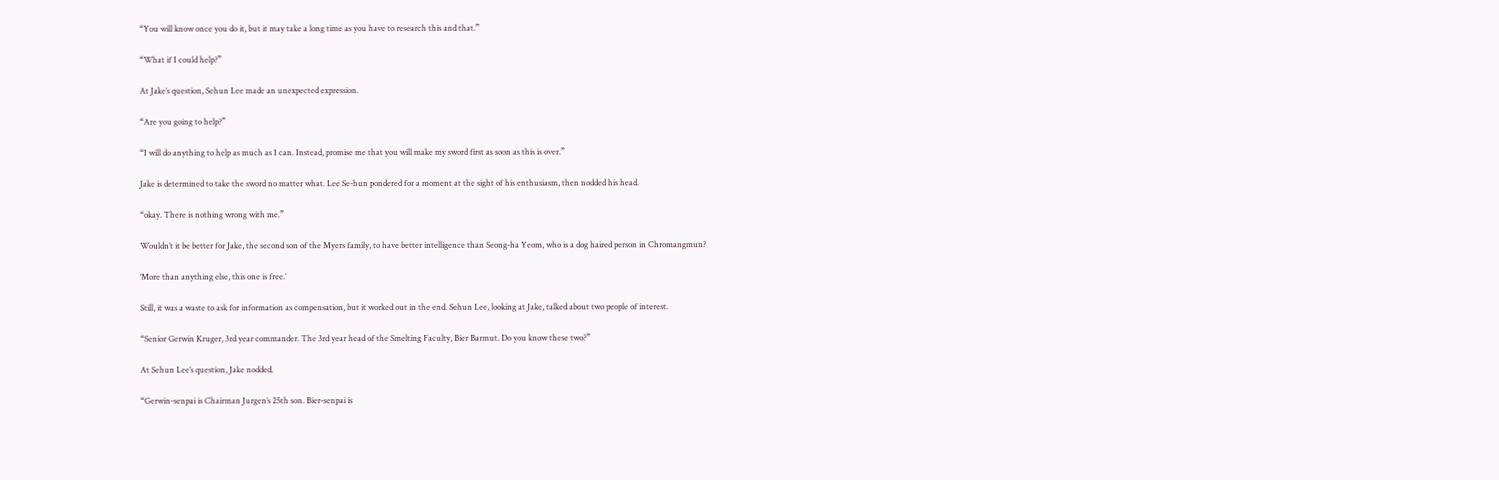“You will know once you do it, but it may take a long time as you have to research this and that.”

“What if I could help?”

At Jake’s question, Sehun Lee made an unexpected expression.

“Are you going to help?”

“I will do anything to help as much as I can. Instead, promise me that you will make my sword first as soon as this is over.”

Jake is determined to take the sword no matter what. Lee Se-hun pondered for a moment at the sight of his enthusiasm, then nodded his head.

“okay. There is nothing wrong with me.”

Wouldn’t it be better for Jake, the second son of the Myers family, to have better intelligence than Seong-ha Yeom, who is a dog haired person in Chromangmun?

‘More than anything else, this one is free.’

Still, it was a waste to ask for information as compensation, but it worked out in the end. Sehun Lee, looking at Jake, talked about two people of interest.

“Senior Gerwin Kruger, 3rd year commander. The 3rd year head of the Smelting Faculty, Bier Barmut. Do you know these two?”

At Sehun Lee’s question, Jake nodded.

“Gerwin-senpai is Chairman Jurgen’s 25th son. Bier-senpai is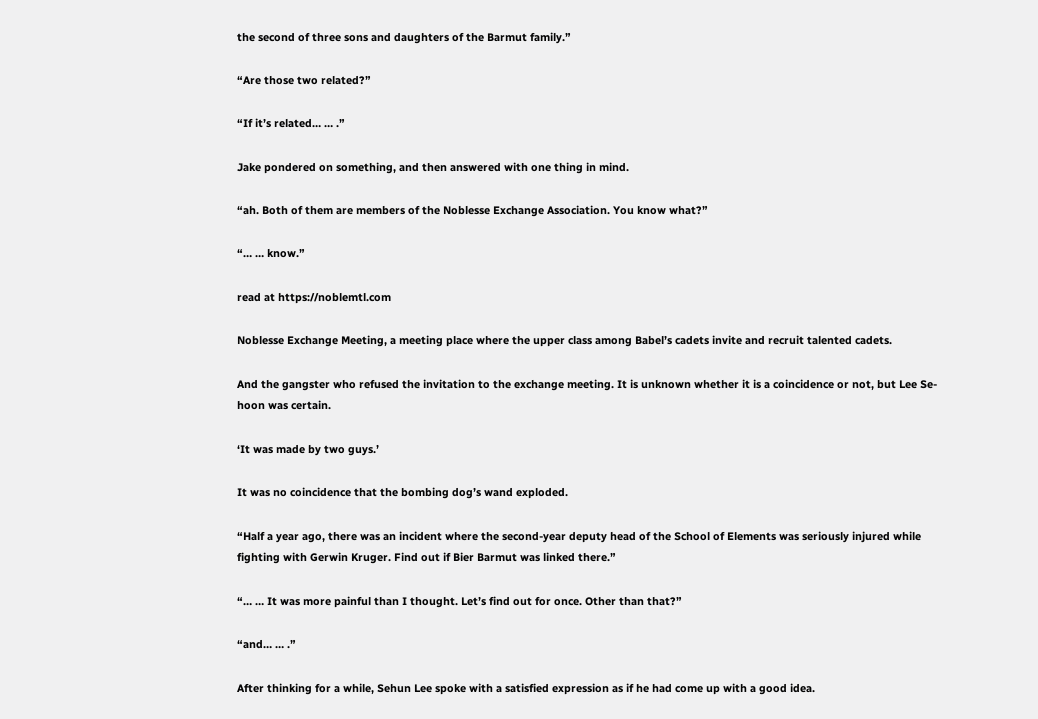the second of three sons and daughters of the Barmut family.”

“Are those two related?”

“If it’s related… … .”

Jake pondered on something, and then answered with one thing in mind.

“ah. Both of them are members of the Noblesse Exchange Association. You know what?”

“… … know.”

read at https://noblemtl.com

Noblesse Exchange Meeting, a meeting place where the upper class among Babel’s cadets invite and recruit talented cadets.

And the gangster who refused the invitation to the exchange meeting. It is unknown whether it is a coincidence or not, but Lee Se-hoon was certain.

‘It was made by two guys.’

It was no coincidence that the bombing dog’s wand exploded.

“Half a year ago, there was an incident where the second-year deputy head of the School of Elements was seriously injured while fighting with Gerwin Kruger. Find out if Bier Barmut was linked there.”

“… … It was more painful than I thought. Let’s find out for once. Other than that?”

“and… … .”

After thinking for a while, Sehun Lee spoke with a satisfied expression as if he had come up with a good idea.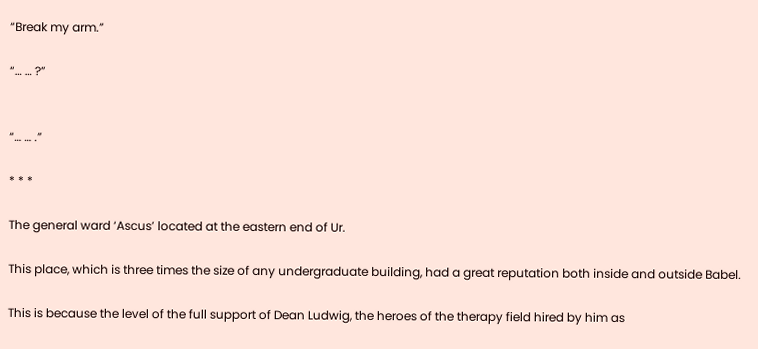“Break my arm.”

“… … ?”


“… … .”

* * *

The general ward ‘Ascus’ located at the eastern end of Ur.

This place, which is three times the size of any undergraduate building, had a great reputation both inside and outside Babel.

This is because the level of the full support of Dean Ludwig, the heroes of the therapy field hired by him as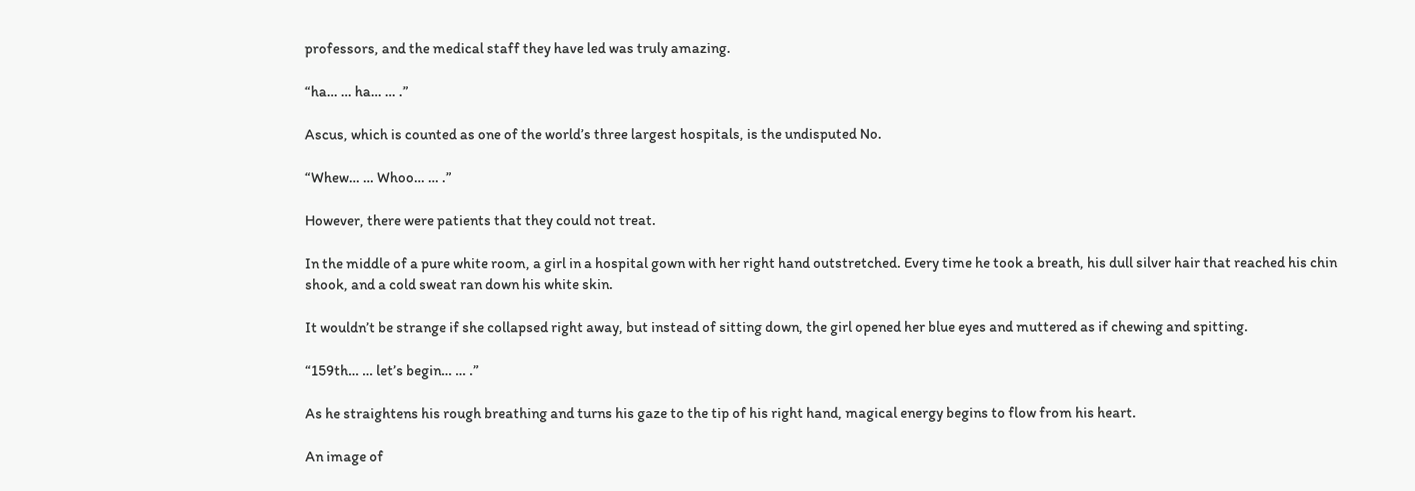professors, and the medical staff they have led was truly amazing.

“ha… … ha… … .”

Ascus, which is counted as one of the world’s three largest hospitals, is the undisputed No.

“Whew… … Whoo… … .”

However, there were patients that they could not treat.

In the middle of a pure white room, a girl in a hospital gown with her right hand outstretched. Every time he took a breath, his dull silver hair that reached his chin shook, and a cold sweat ran down his white skin.

It wouldn’t be strange if she collapsed right away, but instead of sitting down, the girl opened her blue eyes and muttered as if chewing and spitting.

“159th… … let’s begin… … .”

As he straightens his rough breathing and turns his gaze to the tip of his right hand, magical energy begins to flow from his heart.

An image of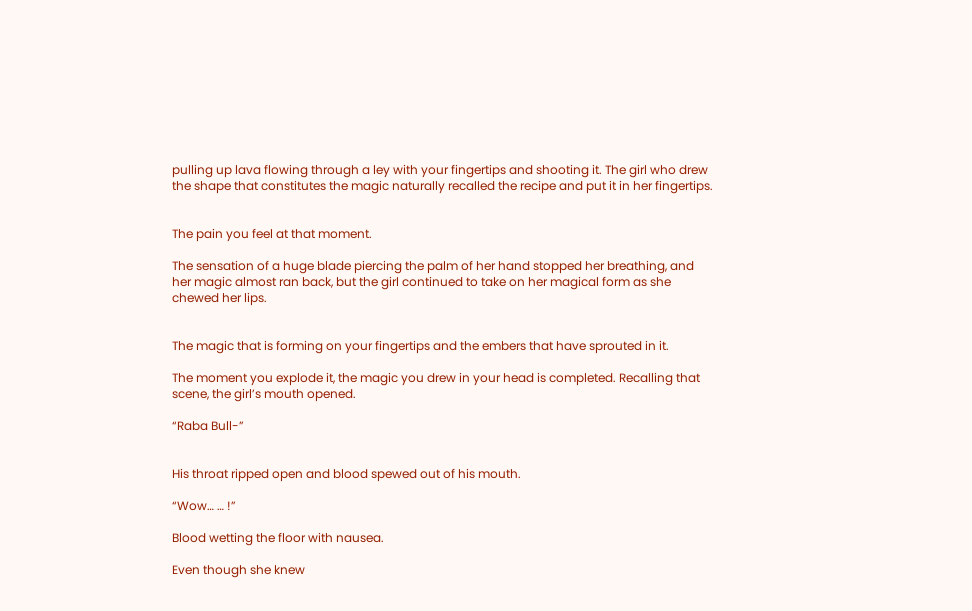pulling up lava flowing through a ley with your fingertips and shooting it. The girl who drew the shape that constitutes the magic naturally recalled the recipe and put it in her fingertips.


The pain you feel at that moment.

The sensation of a huge blade piercing the palm of her hand stopped her breathing, and her magic almost ran back, but the girl continued to take on her magical form as she chewed her lips.


The magic that is forming on your fingertips and the embers that have sprouted in it.

The moment you explode it, the magic you drew in your head is completed. Recalling that scene, the girl’s mouth opened.

“Raba Bull-”


His throat ripped open and blood spewed out of his mouth.

“Wow… … !”

Blood wetting the floor with nausea.

Even though she knew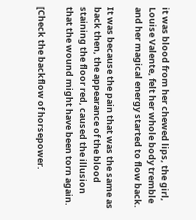it was blood from her chewed lips, the girl, Louise Valente, felt her whole body tremble and her magical energy started to flow back.

It was because the pain that was the same as back then, the appearance of the blood staining the floor red, caused the illusion that the wound might have been torn again.

[Check the backflow of horsepower.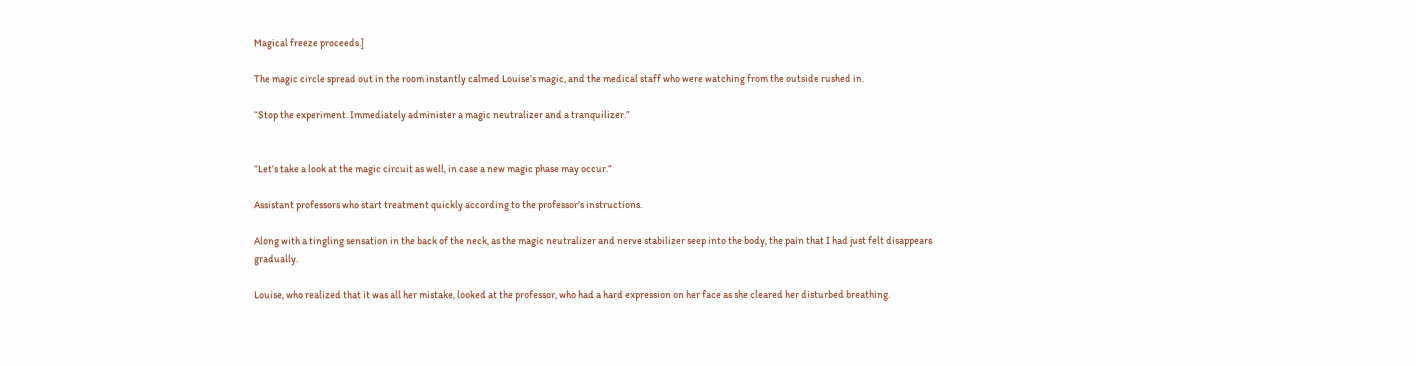Magical freeze proceeds.]

The magic circle spread out in the room instantly calmed Louise’s magic, and the medical staff who were watching from the outside rushed in.

“Stop the experiment. Immediately administer a magic neutralizer and a tranquilizer.”


“Let’s take a look at the magic circuit as well, in case a new magic phase may occur.”

Assistant professors who start treatment quickly according to the professor’s instructions.

Along with a tingling sensation in the back of the neck, as the magic neutralizer and nerve stabilizer seep into the body, the pain that I had just felt disappears gradually.

Louise, who realized that it was all her mistake, looked at the professor, who had a hard expression on her face as she cleared her disturbed breathing.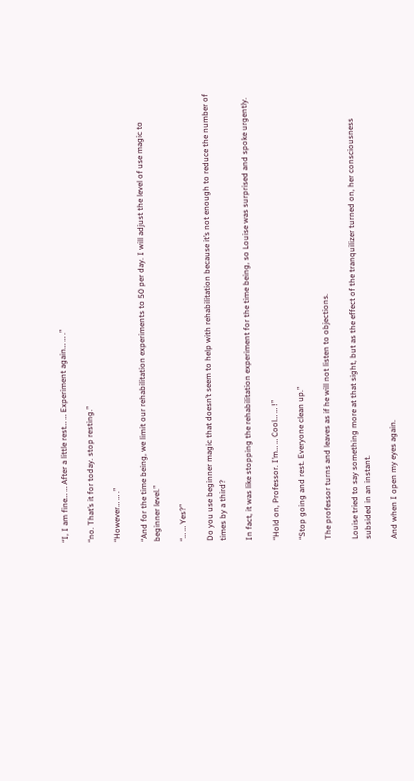“I, I am fine… … After a little rest… … Experiment again… … .”

“no. That’s it for today. stop resting.”

“However… … .”

“And for the time being, we limit our rehabilitation experiments to 50 per day. I will adjust the level of use magic to beginner level.”

“… … Yes?”

Do you use beginner magic that doesn’t seem to help with rehabilitation because it’s not enough to reduce the number of times by a third?

In fact, it was like stopping the rehabilitation experiment for the time being, so Louise was surprised and spoke urgently.

“Hold on, Professor. I’m… … Cool… … !”

“Stop going and rest. Everyone clean up.”

The professor turns and leaves as if he will not listen to objections.

Louise tried to say something more at that sight, but as the effect of the tranquilizer turned on, her consciousness subsided in an instant.

And when I open my eyes again.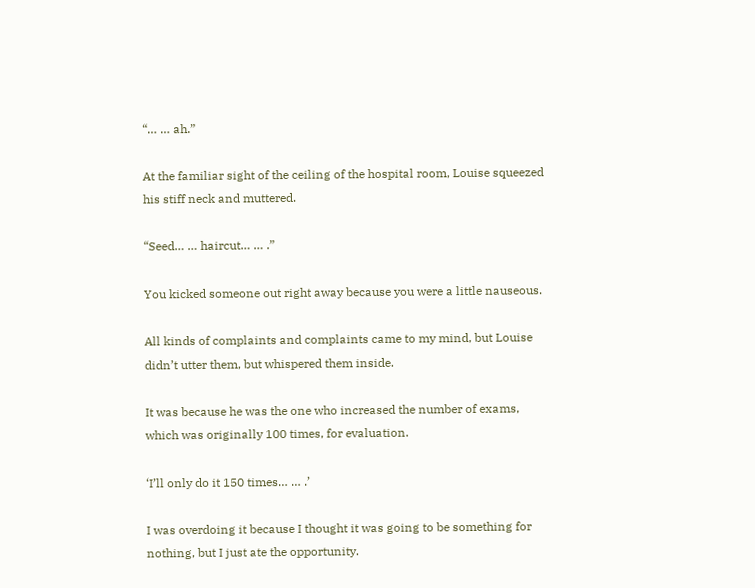“… … ah.”

At the familiar sight of the ceiling of the hospital room, Louise squeezed his stiff neck and muttered.

“Seed… … haircut… … .”

You kicked someone out right away because you were a little nauseous.

All kinds of complaints and complaints came to my mind, but Louise didn’t utter them, but whispered them inside.

It was because he was the one who increased the number of exams, which was originally 100 times, for evaluation.

‘I’ll only do it 150 times… … .’

I was overdoing it because I thought it was going to be something for nothing, but I just ate the opportunity.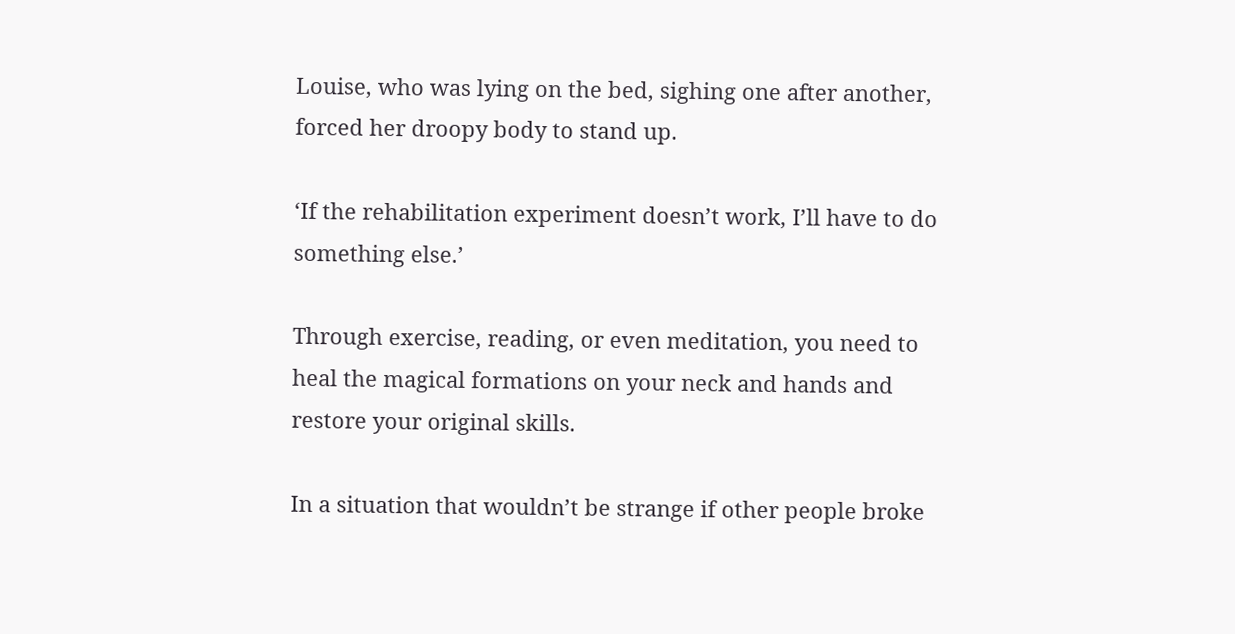Louise, who was lying on the bed, sighing one after another, forced her droopy body to stand up.

‘If the rehabilitation experiment doesn’t work, I’ll have to do something else.’

Through exercise, reading, or even meditation, you need to heal the magical formations on your neck and hands and restore your original skills.

In a situation that wouldn’t be strange if other people broke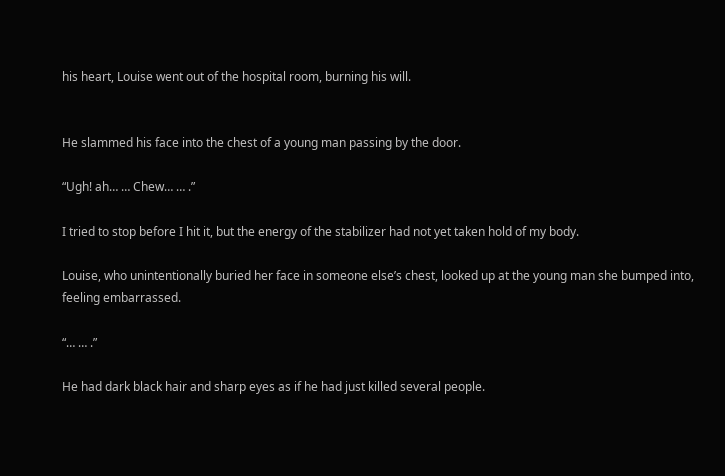his heart, Louise went out of the hospital room, burning his will.


He slammed his face into the chest of a young man passing by the door.

“Ugh! ah… … Chew… … .”

I tried to stop before I hit it, but the energy of the stabilizer had not yet taken hold of my body.

Louise, who unintentionally buried her face in someone else’s chest, looked up at the young man she bumped into, feeling embarrassed.

“… … .”

He had dark black hair and sharp eyes as if he had just killed several people.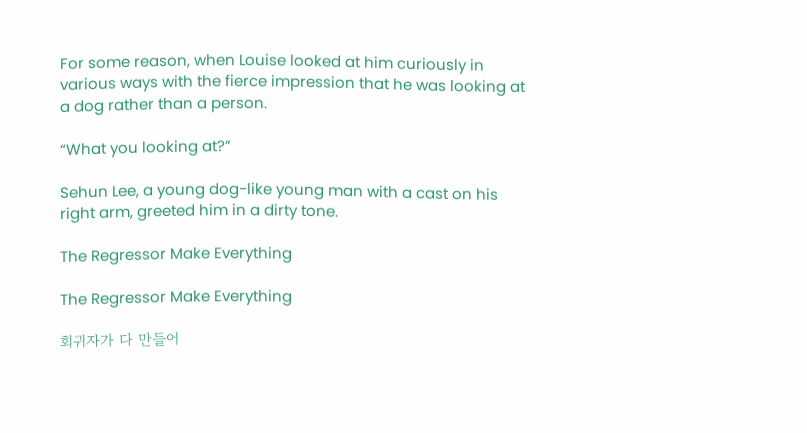For some reason, when Louise looked at him curiously in various ways with the fierce impression that he was looking at a dog rather than a person.

“What you looking at?”

Sehun Lee, a young dog-like young man with a cast on his right arm, greeted him in a dirty tone.

The Regressor Make Everything

The Regressor Make Everything

회귀자가 다 만들어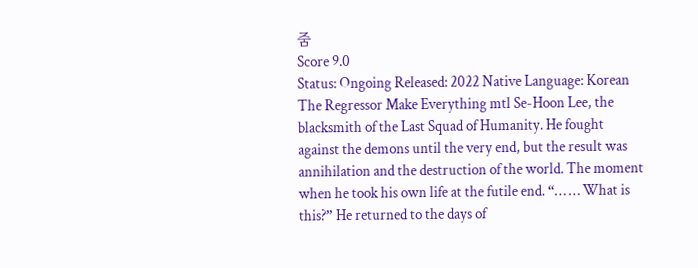줌
Score 9.0
Status: Ongoing Released: 2022 Native Language: Korean
The Regressor Make Everything mtl Se-Hoon Lee, the blacksmith of the Last Squad of Humanity. He fought against the demons until the very end, but the result was annihilation and the destruction of the world. The moment when he took his own life at the futile end. “… … What is this?” He returned to the days of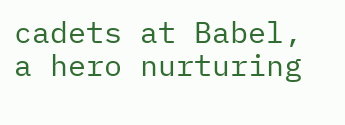cadets at Babel, a hero nurturing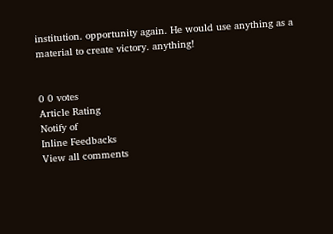institution. opportunity again. He would use anything as a material to create victory. anything!


0 0 votes
Article Rating
Notify of
Inline Feedbacks
View all comments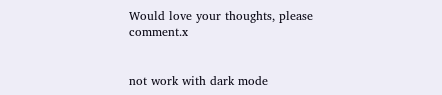Would love your thoughts, please comment.x


not work with dark mode